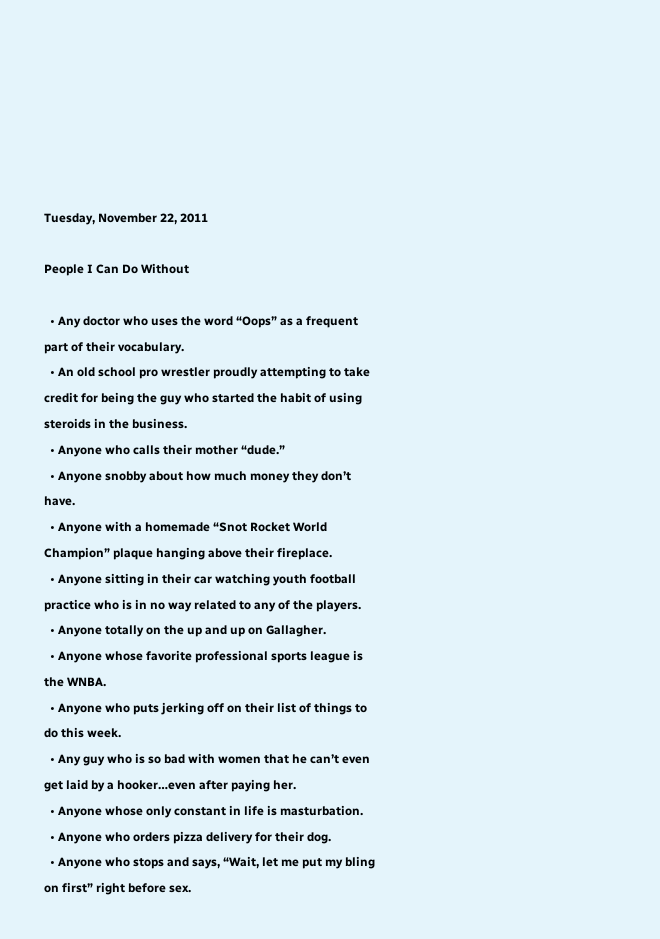Tuesday, November 22, 2011

People I Can Do Without

  • Any doctor who uses the word “Oops” as a frequent part of their vocabulary.
  • An old school pro wrestler proudly attempting to take credit for being the guy who started the habit of using steroids in the business.
  • Anyone who calls their mother “dude.”
  • Anyone snobby about how much money they don’t have.
  • Anyone with a homemade “Snot Rocket World Champion” plaque hanging above their fireplace.
  • Anyone sitting in their car watching youth football practice who is in no way related to any of the players.
  • Anyone totally on the up and up on Gallagher.
  • Anyone whose favorite professional sports league is the WNBA.
  • Anyone who puts jerking off on their list of things to do this week.
  • Any guy who is so bad with women that he can’t even get laid by a hooker…even after paying her.
  • Anyone whose only constant in life is masturbation.
  • Anyone who orders pizza delivery for their dog.
  • Anyone who stops and says, “Wait, let me put my bling on first” right before sex.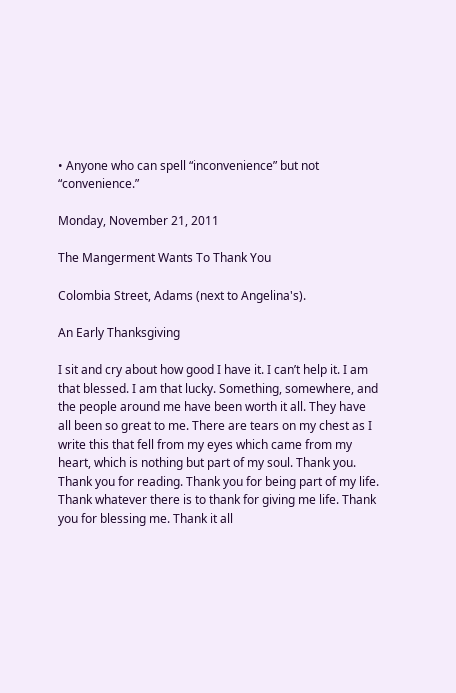• Anyone who can spell “inconvenience” but not “convenience.”

Monday, November 21, 2011

The Mangerment Wants To Thank You

Colombia Street, Adams (next to Angelina's).

An Early Thanksgiving

I sit and cry about how good I have it. I can’t help it. I am that blessed. I am that lucky. Something, somewhere, and the people around me have been worth it all. They have all been so great to me. There are tears on my chest as I write this that fell from my eyes which came from my heart, which is nothing but part of my soul. Thank you. Thank you for reading. Thank you for being part of my life. Thank whatever there is to thank for giving me life. Thank you for blessing me. Thank it all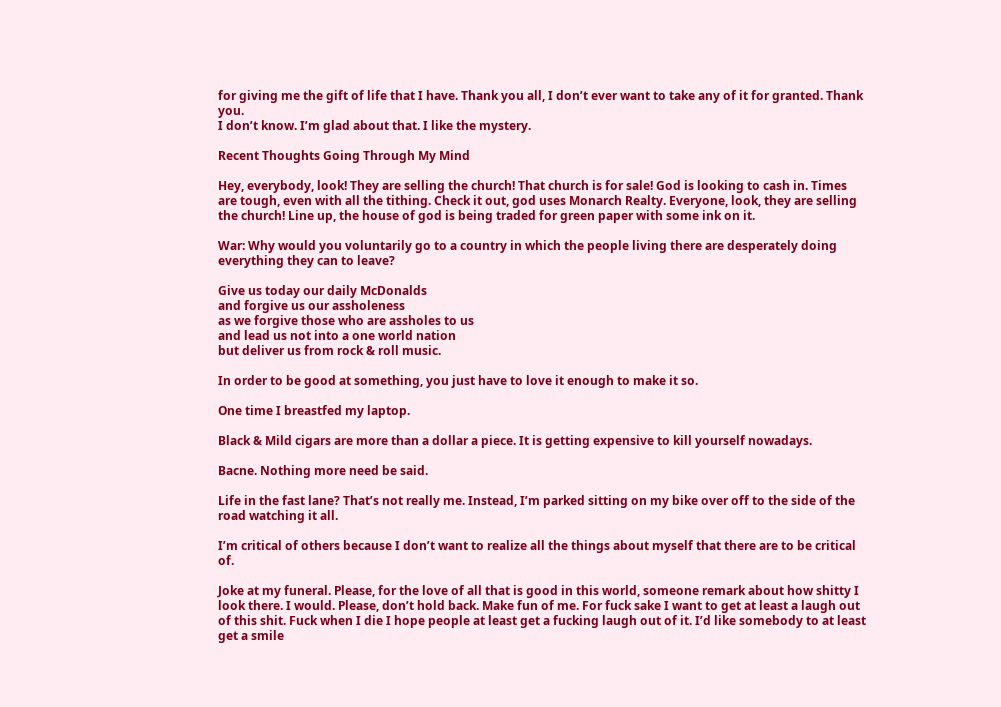for giving me the gift of life that I have. Thank you all, I don’t ever want to take any of it for granted. Thank you.
I don’t know. I’m glad about that. I like the mystery.

Recent Thoughts Going Through My Mind

Hey, everybody, look! They are selling the church! That church is for sale! God is looking to cash in. Times are tough, even with all the tithing. Check it out, god uses Monarch Realty. Everyone, look, they are selling the church! Line up, the house of god is being traded for green paper with some ink on it.

War: Why would you voluntarily go to a country in which the people living there are desperately doing everything they can to leave?

Give us today our daily McDonalds
and forgive us our assholeness
as we forgive those who are assholes to us
and lead us not into a one world nation
but deliver us from rock & roll music.

In order to be good at something, you just have to love it enough to make it so.

One time I breastfed my laptop.

Black & Mild cigars are more than a dollar a piece. It is getting expensive to kill yourself nowadays.

Bacne. Nothing more need be said.

Life in the fast lane? That’s not really me. Instead, I’m parked sitting on my bike over off to the side of the road watching it all.

I’m critical of others because I don’t want to realize all the things about myself that there are to be critical of.

Joke at my funeral. Please, for the love of all that is good in this world, someone remark about how shitty I look there. I would. Please, don’t hold back. Make fun of me. For fuck sake I want to get at least a laugh out of this shit. Fuck when I die I hope people at least get a fucking laugh out of it. I’d like somebody to at least get a smile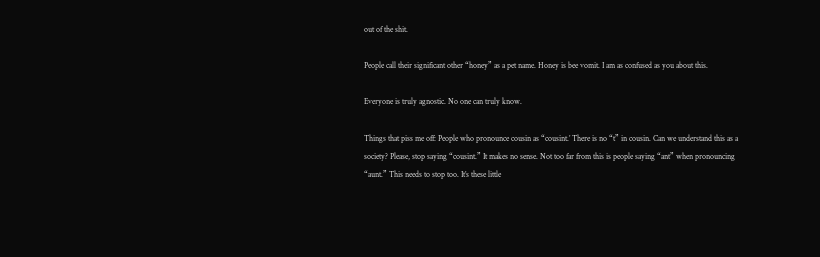out of the shit.

People call their significant other “honey” as a pet name. Honey is bee vomit. I am as confused as you about this.

Everyone is truly agnostic. No one can truly know.

Things that piss me off: People who pronounce cousin as “cousint.’ There is no “t” in cousin. Can we understand this as a society? Please, stop saying “cousint.” It makes no sense. Not too far from this is people saying “ant” when pronouncing “aunt.” This needs to stop too. It’s these little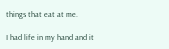things that eat at me.

I had life in my hand and it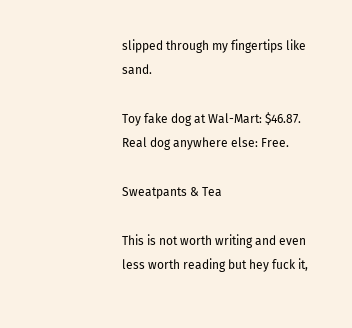slipped through my fingertips like sand.

Toy fake dog at Wal-Mart: $46.87. Real dog anywhere else: Free.

Sweatpants & Tea

This is not worth writing and even less worth reading but hey fuck it,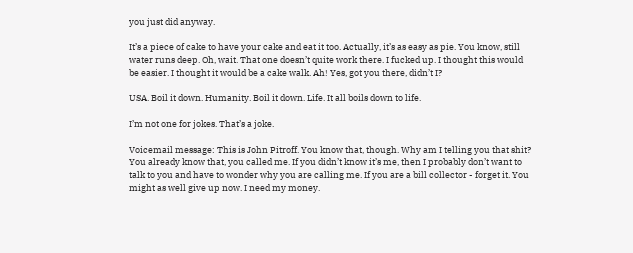you just did anyway.

It’s a piece of cake to have your cake and eat it too. Actually, it’s as easy as pie. You know, still water runs deep. Oh, wait. That one doesn’t quite work there. I fucked up. I thought this would be easier. I thought it would be a cake walk. Ah! Yes, got you there, didn’t I?

USA. Boil it down. Humanity. Boil it down. Life. It all boils down to life.

I’m not one for jokes. That’s a joke.

Voicemail message: This is John Pitroff. You know that, though. Why am I telling you that shit? You already know that, you called me. If you didn’t know it’s me, then I probably don’t want to talk to you and have to wonder why you are calling me. If you are a bill collector - forget it. You might as well give up now. I need my money.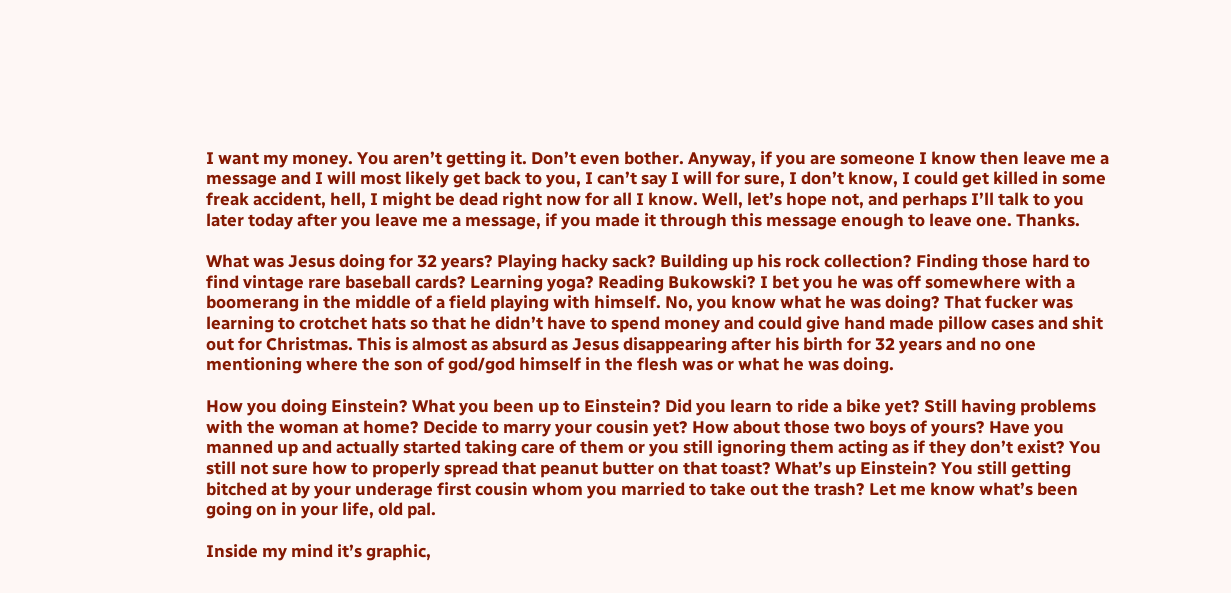I want my money. You aren’t getting it. Don’t even bother. Anyway, if you are someone I know then leave me a message and I will most likely get back to you, I can’t say I will for sure, I don’t know, I could get killed in some freak accident, hell, I might be dead right now for all I know. Well, let’s hope not, and perhaps I’ll talk to you later today after you leave me a message, if you made it through this message enough to leave one. Thanks.

What was Jesus doing for 32 years? Playing hacky sack? Building up his rock collection? Finding those hard to find vintage rare baseball cards? Learning yoga? Reading Bukowski? I bet you he was off somewhere with a boomerang in the middle of a field playing with himself. No, you know what he was doing? That fucker was learning to crotchet hats so that he didn’t have to spend money and could give hand made pillow cases and shit out for Christmas. This is almost as absurd as Jesus disappearing after his birth for 32 years and no one mentioning where the son of god/god himself in the flesh was or what he was doing.

How you doing Einstein? What you been up to Einstein? Did you learn to ride a bike yet? Still having problems with the woman at home? Decide to marry your cousin yet? How about those two boys of yours? Have you manned up and actually started taking care of them or you still ignoring them acting as if they don’t exist? You still not sure how to properly spread that peanut butter on that toast? What’s up Einstein? You still getting bitched at by your underage first cousin whom you married to take out the trash? Let me know what’s been going on in your life, old pal.

Inside my mind it’s graphic,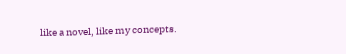like a novel, like my concepts.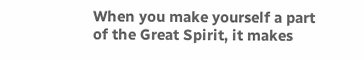When you make yourself a part of the Great Spirit, it makes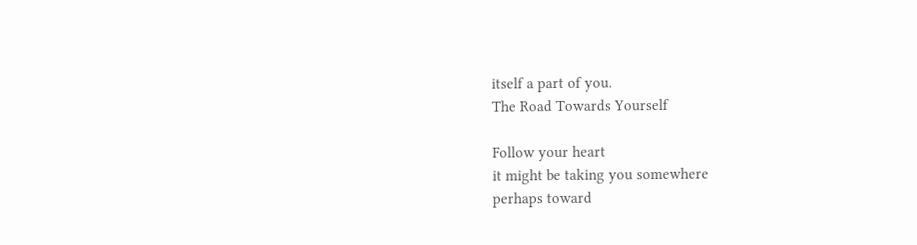itself a part of you.
The Road Towards Yourself

Follow your heart
it might be taking you somewhere
perhaps toward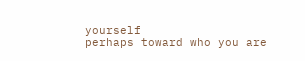yourself
perhaps toward who you are